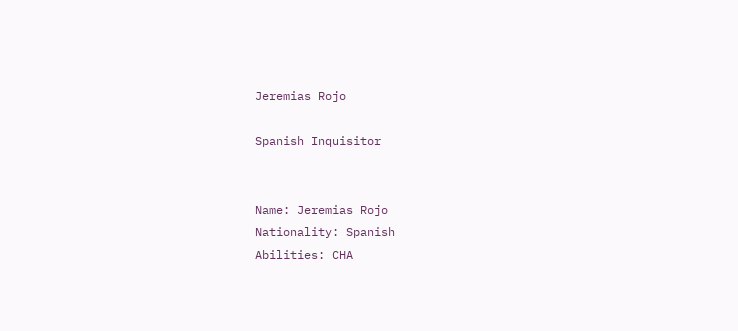Jeremias Rojo

Spanish Inquisitor


Name: Jeremias Rojo
Nationality: Spanish
Abilities: CHA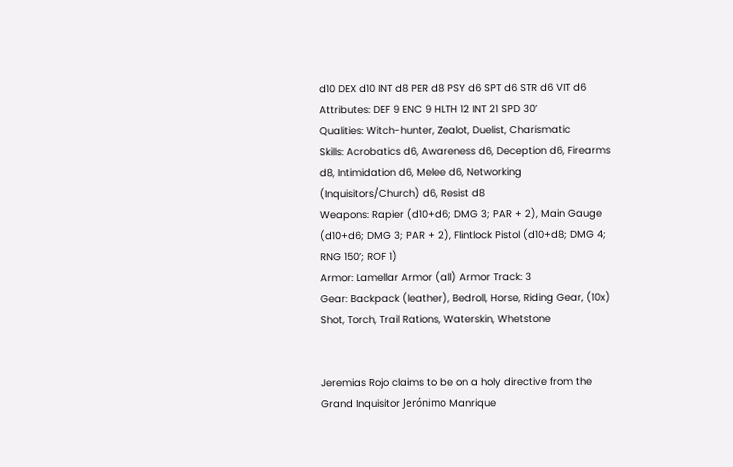d10 DEX d10 INT d8 PER d8 PSY d6 SPT d6 STR d6 VIT d6
Attributes: DEF 9 ENC 9 HLTH 12 INT 21 SPD 30’
Qualities: Witch-hunter, Zealot, Duelist, Charismatic
Skills: Acrobatics d6, Awareness d6, Deception d6, Firearms d8, Intimidation d6, Melee d6, Networking (Inquisitors/Church) d6, Resist d8
Weapons: Rapier (d10+d6; DMG 3; PAR + 2), Main Gauge (d10+d6; DMG 3; PAR + 2), Flintlock Pistol (d10+d8; DMG 4; RNG 150’; ROF 1)
Armor: Lamellar Armor (all) Armor Track: 3
Gear: Backpack (leather), Bedroll, Horse, Riding Gear, (10x) Shot, Torch, Trail Rations, Waterskin, Whetstone


Jeremias Rojo claims to be on a holy directive from the Grand Inquisitor Jerónimo Manrique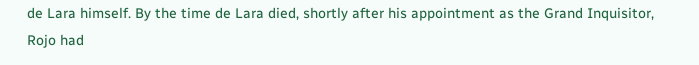de Lara himself. By the time de Lara died, shortly after his appointment as the Grand Inquisitor, Rojo had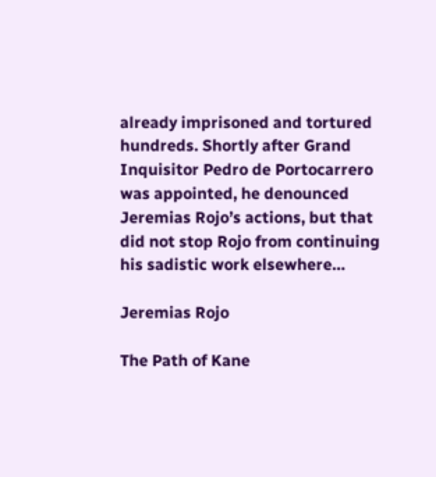already imprisoned and tortured hundreds. Shortly after Grand Inquisitor Pedro de Portocarrero was appointed, he denounced Jeremias Rojo’s actions, but that did not stop Rojo from continuing his sadistic work elsewhere…

Jeremias Rojo

The Path of Kane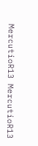MercutioR13 MercutioR13